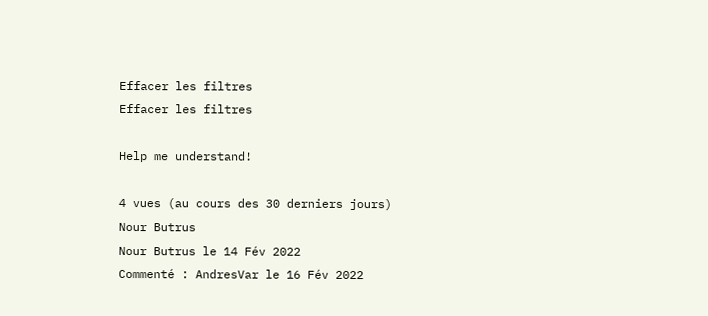Effacer les filtres
Effacer les filtres

Help me understand!

4 vues (au cours des 30 derniers jours)
Nour Butrus
Nour Butrus le 14 Fév 2022
Commenté : AndresVar le 16 Fév 2022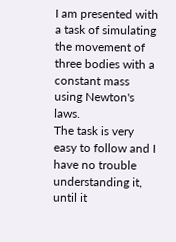I am presented with a task of simulating the movement of three bodies with a constant mass using Newton's laws.
The task is very easy to follow and I have no trouble understanding it, until it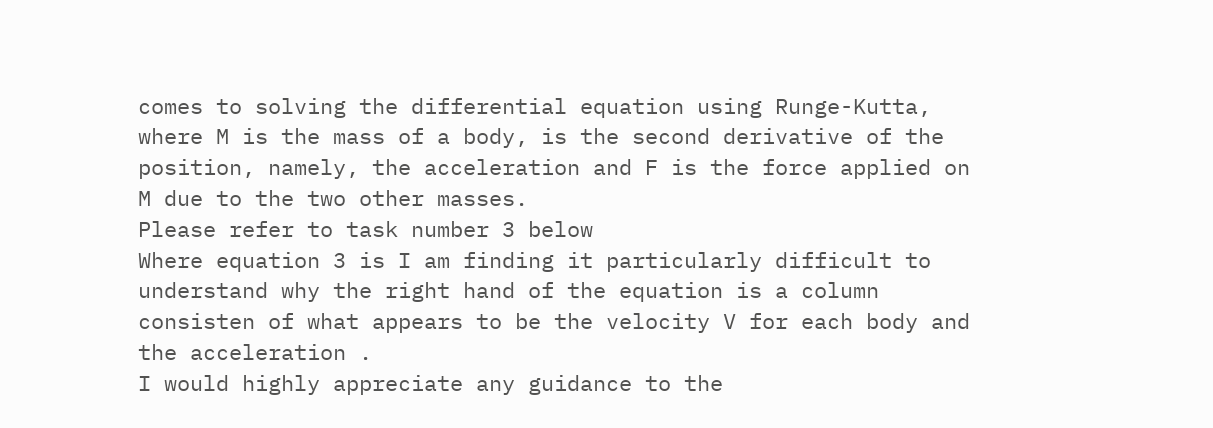comes to solving the differential equation using Runge-Kutta, where M is the mass of a body, is the second derivative of the position, namely, the acceleration and F is the force applied on M due to the two other masses.
Please refer to task number 3 below
Where equation 3 is I am finding it particularly difficult to understand why the right hand of the equation is a column consisten of what appears to be the velocity V for each body and the acceleration .
I would highly appreciate any guidance to the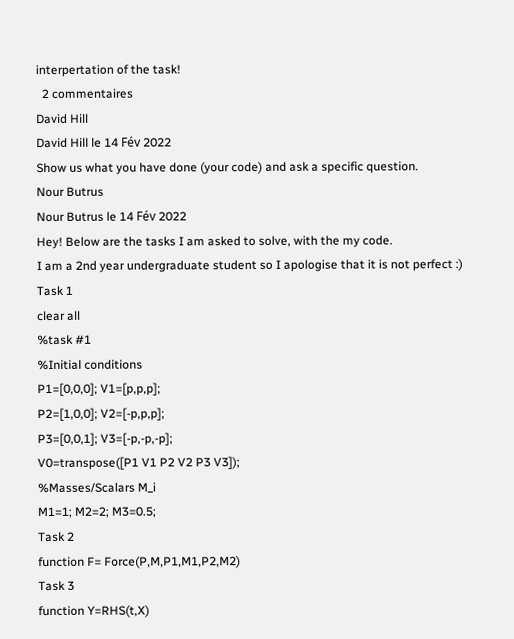interpertation of the task!
  2 commentaires
David Hill
David Hill le 14 Fév 2022
Show us what you have done (your code) and ask a specific question.
Nour Butrus
Nour Butrus le 14 Fév 2022
Hey! Below are the tasks I am asked to solve, with the my code.
I am a 2nd year undergraduate student so I apologise that it is not perfect :)
Task 1
clear all
%task #1
%Initial conditions
P1=[0,0,0]; V1=[p,p,p];
P2=[1,0,0]; V2=[-p,p,p];
P3=[0,0,1]; V3=[-p,-p,-p];
V0=transpose([P1 V1 P2 V2 P3 V3]);
%Masses/Scalars M_i
M1=1; M2=2; M3=0.5;
Task 2
function F= Force(P,M,P1,M1,P2,M2)
Task 3
function Y=RHS(t,X)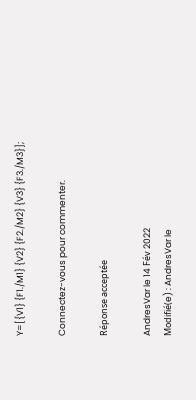Y=[{V1} {F1./M1} {V2} {F2./M2} {V3} {F3./M3}];

Connectez-vous pour commenter.

Réponse acceptée

AndresVar le 14 Fév 2022
Modifié(e) : AndresVar le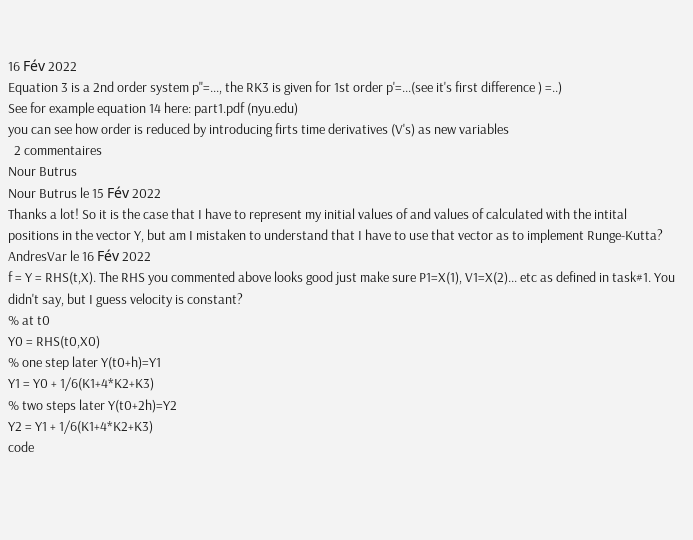16 Fév 2022
Equation 3 is a 2nd order system p''=..., the RK3 is given for 1st order p'=...(see it's first difference ) =..)
See for example equation 14 here: part1.pdf (nyu.edu)
you can see how order is reduced by introducing firts time derivatives (V's) as new variables
  2 commentaires
Nour Butrus
Nour Butrus le 15 Fév 2022
Thanks a lot! So it is the case that I have to represent my initial values of and values of calculated with the intital positions in the vector Y, but am I mistaken to understand that I have to use that vector as to implement Runge-Kutta?
AndresVar le 16 Fév 2022
f = Y = RHS(t,X). The RHS you commented above looks good just make sure P1=X(1), V1=X(2)... etc as defined in task#1. You didn't say, but I guess velocity is constant?
% at t0
Y0 = RHS(t0,X0)
% one step later Y(t0+h)=Y1
Y1 = Y0 + 1/6(K1+4*K2+K3)
% two steps later Y(t0+2h)=Y2
Y2 = Y1 + 1/6(K1+4*K2+K3)
code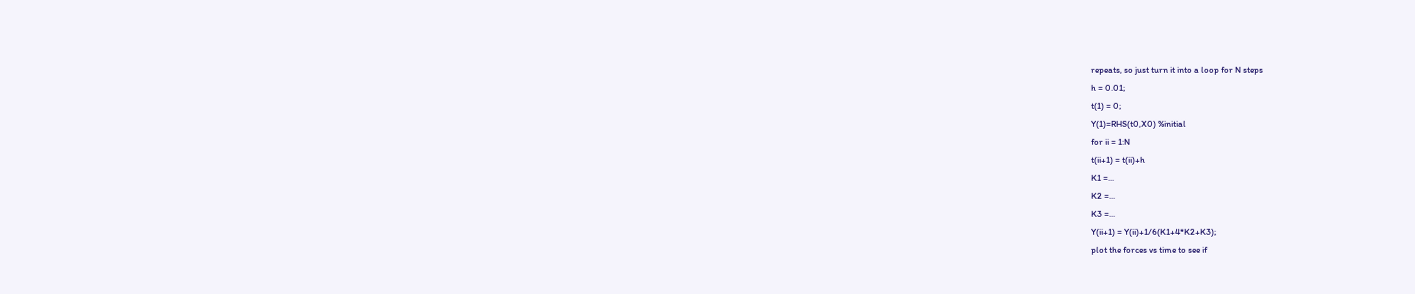repeats, so just turn it into a loop for N steps
h = 0.01;
t(1) = 0;
Y(1)=RHS(t0,X0) %initial
for ii = 1:N
t(ii+1) = t(ii)+h
K1 =...
K2 =...
K3 =...
Y(ii+1) = Y(ii)+1/6(K1+4*K2+K3);
plot the forces vs time to see if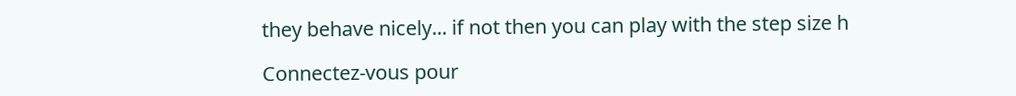they behave nicely... if not then you can play with the step size h

Connectez-vous pour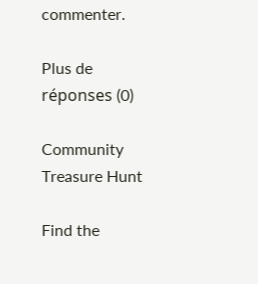commenter.

Plus de réponses (0)

Community Treasure Hunt

Find the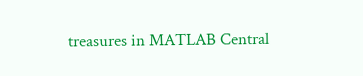treasures in MATLAB Central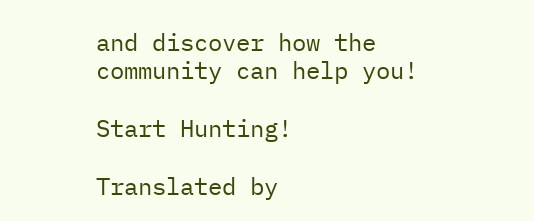and discover how the community can help you!

Start Hunting!

Translated by